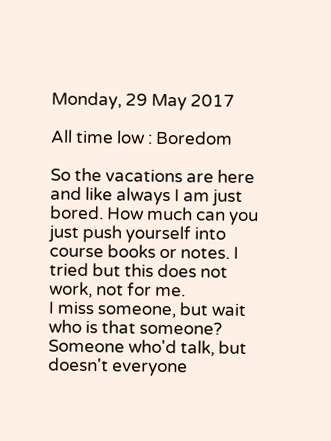Monday, 29 May 2017

All time low : Boredom

So the vacations are here and like always I am just bored. How much can you just push yourself into course books or notes. I tried but this does not work, not for me.
I miss someone, but wait who is that someone? Someone who'd talk, but doesn't everyone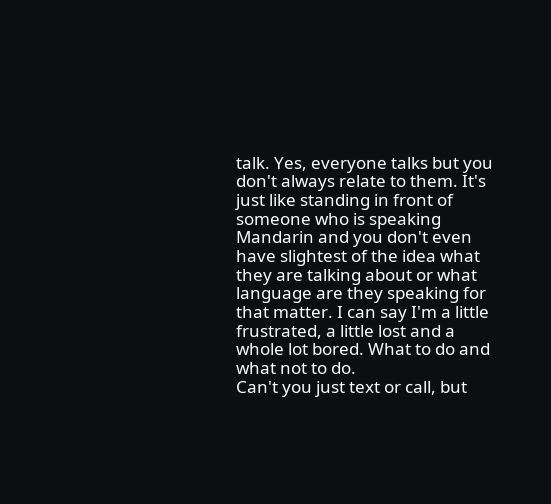talk. Yes, everyone talks but you don't always relate to them. It's just like standing in front of someone who is speaking Mandarin and you don't even have slightest of the idea what they are talking about or what language are they speaking for that matter. I can say I'm a little frustrated, a little lost and a whole lot bored. What to do and what not to do.
Can't you just text or call, but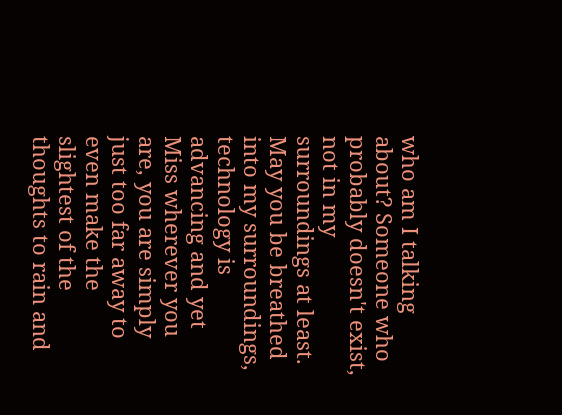who am I talking about? Someone who probably doesn't exist, not in my surroundings at least. May you be breathed into my surroundings, technology is advancing and yet Miss wherever you are, you are simply just too far away to even make the slightest of the thoughts to rain and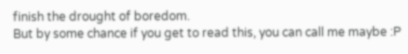finish the drought of boredom.
But by some chance if you get to read this, you can call me maybe :P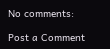No comments:

Post a Comment